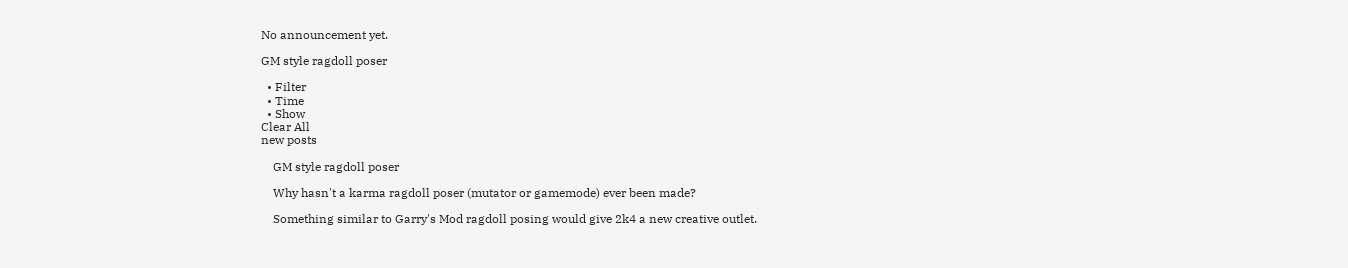No announcement yet.

GM style ragdoll poser

  • Filter
  • Time
  • Show
Clear All
new posts

    GM style ragdoll poser

    Why hasn't a karma ragdoll poser (mutator or gamemode) ever been made?

    Something similar to Garry's Mod ragdoll posing would give 2k4 a new creative outlet.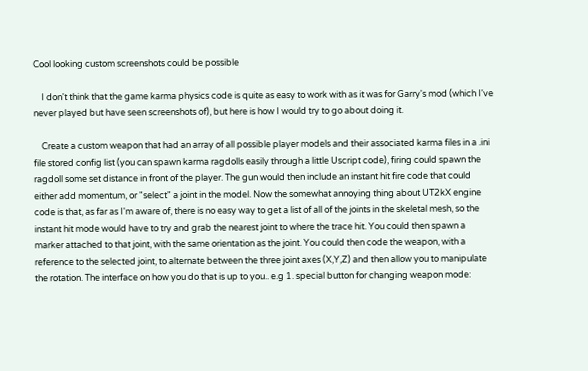Cool looking custom screenshots could be possible

    I don't think that the game karma physics code is quite as easy to work with as it was for Garry's mod (which I've never played but have seen screenshots of), but here is how I would try to go about doing it.

    Create a custom weapon that had an array of all possible player models and their associated karma files in a .ini file stored config list (you can spawn karma ragdolls easily through a little Uscript code), firing could spawn the ragdoll some set distance in front of the player. The gun would then include an instant hit fire code that could either add momentum, or "select" a joint in the model. Now the somewhat annoying thing about UT2kX engine code is that, as far as I'm aware of, there is no easy way to get a list of all of the joints in the skeletal mesh, so the instant hit mode would have to try and grab the nearest joint to where the trace hit. You could then spawn a marker attached to that joint, with the same orientation as the joint. You could then code the weapon, with a reference to the selected joint, to alternate between the three joint axes (X,Y,Z) and then allow you to manipulate the rotation. The interface on how you do that is up to you.. e.g 1. special button for changing weapon mode: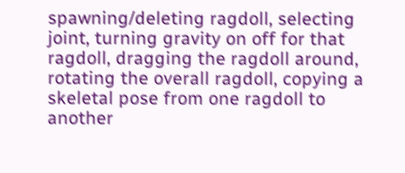spawning/deleting ragdoll, selecting joint, turning gravity on off for that ragdoll, dragging the ragdoll around, rotating the overall ragdoll, copying a skeletal pose from one ragdoll to another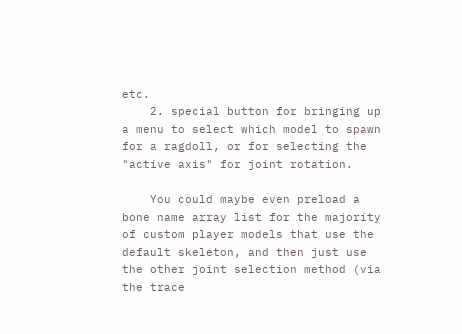etc.
    2. special button for bringing up a menu to select which model to spawn for a ragdoll, or for selecting the "active axis" for joint rotation.

    You could maybe even preload a bone name array list for the majority of custom player models that use the default skeleton, and then just use the other joint selection method (via the trace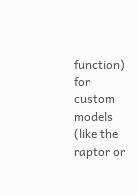function) for custom models (like the raptor or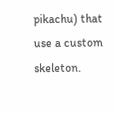pikachu) that use a custom skeleton.